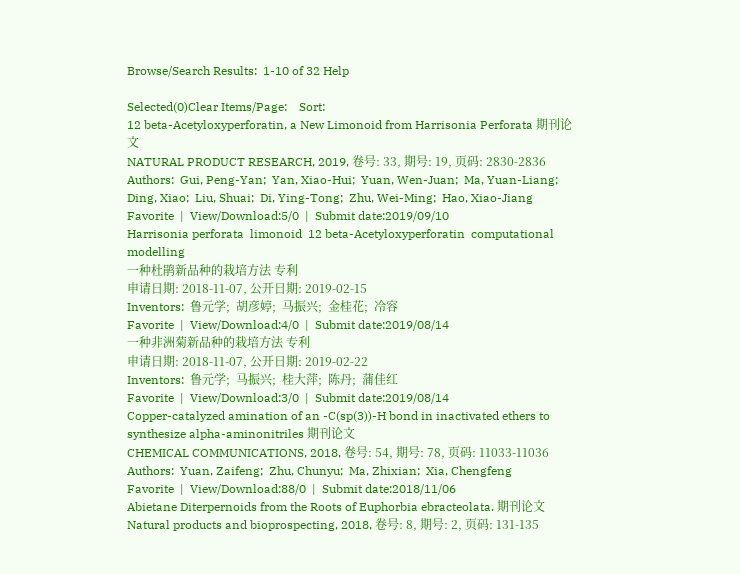Browse/Search Results:  1-10 of 32 Help

Selected(0)Clear Items/Page:    Sort:
12 beta-Acetyloxyperforatin, a New Limonoid from Harrisonia Perforata 期刊论文
NATURAL PRODUCT RESEARCH, 2019, 卷号: 33, 期号: 19, 页码: 2830-2836
Authors:  Gui, Peng-Yan;  Yan, Xiao-Hui;  Yuan, Wen-Juan;  Ma, Yuan-Liang;  Ding, Xiao;  Liu, Shuai;  Di, Ying-Tong;  Zhu, Wei-Ming;  Hao, Xiao-Jiang
Favorite  |  View/Download:5/0  |  Submit date:2019/09/10
Harrisonia perforata  limonoid  12 beta-Acetyloxyperforatin  computational modelling
一种杜鹃新品种的栽培方法 专利
申请日期: 2018-11-07, 公开日期: 2019-02-15
Inventors:  鲁元学;  胡彦婷;  马振兴;  金桂花;  冷容
Favorite  |  View/Download:4/0  |  Submit date:2019/08/14
一种非洲菊新品种的栽培方法 专利
申请日期: 2018-11-07, 公开日期: 2019-02-22
Inventors:  鲁元学;  马振兴;  桂大萍;  陈丹;  蒲佳红
Favorite  |  View/Download:3/0  |  Submit date:2019/08/14
Copper-catalyzed amination of an -C(sp(3))-H bond in inactivated ethers to synthesize alpha-aminonitriles 期刊论文
CHEMICAL COMMUNICATIONS, 2018, 卷号: 54, 期号: 78, 页码: 11033-11036
Authors:  Yuan, Zaifeng;  Zhu, Chunyu;  Ma, Zhixian;  Xia, Chengfeng
Favorite  |  View/Download:88/0  |  Submit date:2018/11/06
Abietane Diterpernoids from the Roots of Euphorbia ebracteolata. 期刊论文
Natural products and bioprospecting, 2018, 卷号: 8, 期号: 2, 页码: 131-135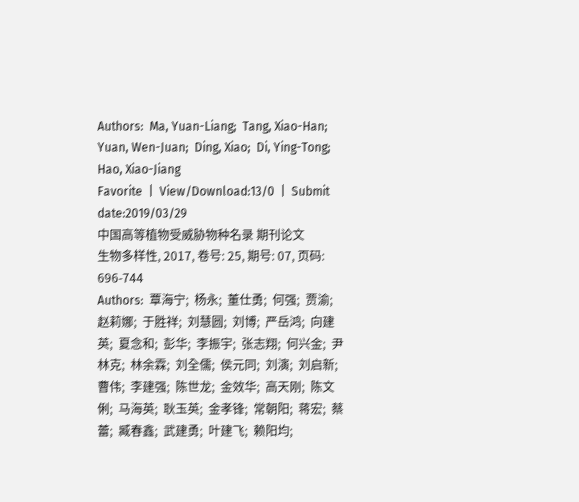Authors:  Ma, Yuan-Liang;  Tang, Xiao-Han;  Yuan, Wen-Juan;  Ding, Xiao;  Di, Ying-Tong;  Hao, Xiao-Jiang
Favorite  |  View/Download:13/0  |  Submit date:2019/03/29
中国高等植物受威胁物种名录 期刊论文
生物多样性, 2017, 卷号: 25, 期号: 07, 页码: 696-744
Authors:  覃海宁;  杨永;  董仕勇;  何强;  贾渝;  赵莉娜;  于胜祥;  刘慧圆;  刘博;  严岳鸿;  向建英;  夏念和;  彭华;  李振宇;  张志翔;  何兴金;  尹林克;  林余霖;  刘全儒;  侯元同;  刘演;  刘启新;  曹伟;  李建强;  陈世龙;  金效华;  高天刚;  陈文俐;  马海英;  耿玉英;  金孝锋;  常朝阳;  蒋宏;  蔡蕾;  臧春鑫;  武建勇;  叶建飞;  赖阳均;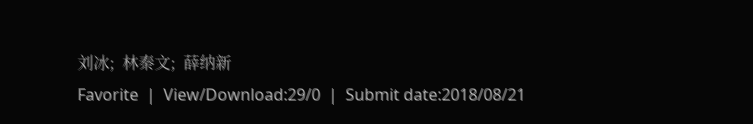刘冰;  林秦文;  薛纳新
Favorite  |  View/Download:29/0  |  Submit date:2018/08/21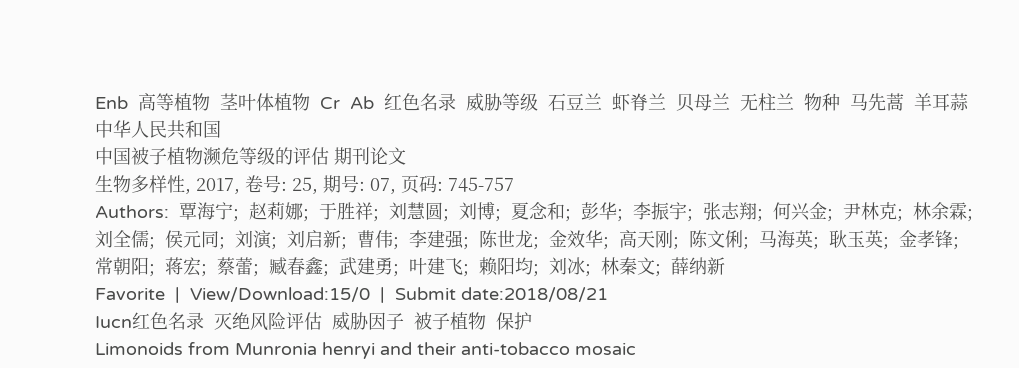Enb  高等植物  茎叶体植物  Cr  Ab  红色名录  威胁等级  石豆兰  虾脊兰  贝母兰  无柱兰  物种  马先蒿  羊耳蒜  中华人民共和国
中国被子植物濒危等级的评估 期刊论文
生物多样性, 2017, 卷号: 25, 期号: 07, 页码: 745-757
Authors:  覃海宁;  赵莉娜;  于胜祥;  刘慧圆;  刘博;  夏念和;  彭华;  李振宇;  张志翔;  何兴金;  尹林克;  林余霖;  刘全儒;  侯元同;  刘演;  刘启新;  曹伟;  李建强;  陈世龙;  金效华;  高天刚;  陈文俐;  马海英;  耿玉英;  金孝锋;  常朝阳;  蒋宏;  蔡蕾;  臧春鑫;  武建勇;  叶建飞;  赖阳均;  刘冰;  林秦文;  薛纳新
Favorite  |  View/Download:15/0  |  Submit date:2018/08/21
Iucn红色名录  灭绝风险评估  威胁因子  被子植物  保护
Limonoids from Munronia henryi and their anti-tobacco mosaic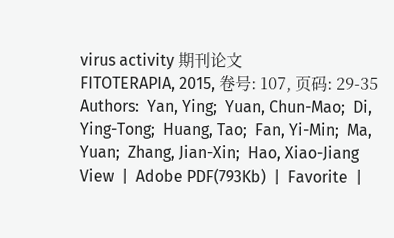virus activity 期刊论文
FITOTERAPIA, 2015, 卷号: 107, 页码: 29-35
Authors:  Yan, Ying;  Yuan, Chun-Mao;  Di, Ying-Tong;  Huang, Tao;  Fan, Yi-Min;  Ma, Yuan;  Zhang, Jian-Xin;  Hao, Xiao-Jiang
View  |  Adobe PDF(793Kb)  |  Favorite  |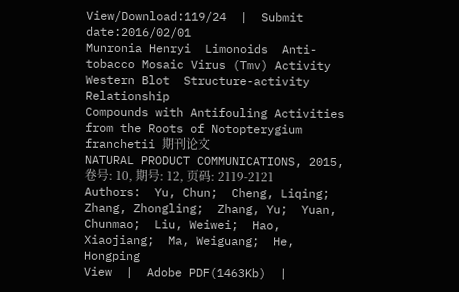View/Download:119/24  |  Submit date:2016/02/01
Munronia Henryi  Limonoids  Anti-tobacco Mosaic Virus (Tmv) Activity  Western Blot  Structure-activity Relationship
Compounds with Antifouling Activities from the Roots of Notopterygium franchetii 期刊论文
NATURAL PRODUCT COMMUNICATIONS, 2015, 卷号: 10, 期号: 12, 页码: 2119-2121
Authors:  Yu, Chun;  Cheng, Liqing;  Zhang, Zhongling;  Zhang, Yu;  Yuan, Chunmao;  Liu, Weiwei;  Hao, Xiaojiang;  Ma, Weiguang;  He, Hongping
View  |  Adobe PDF(1463Kb)  |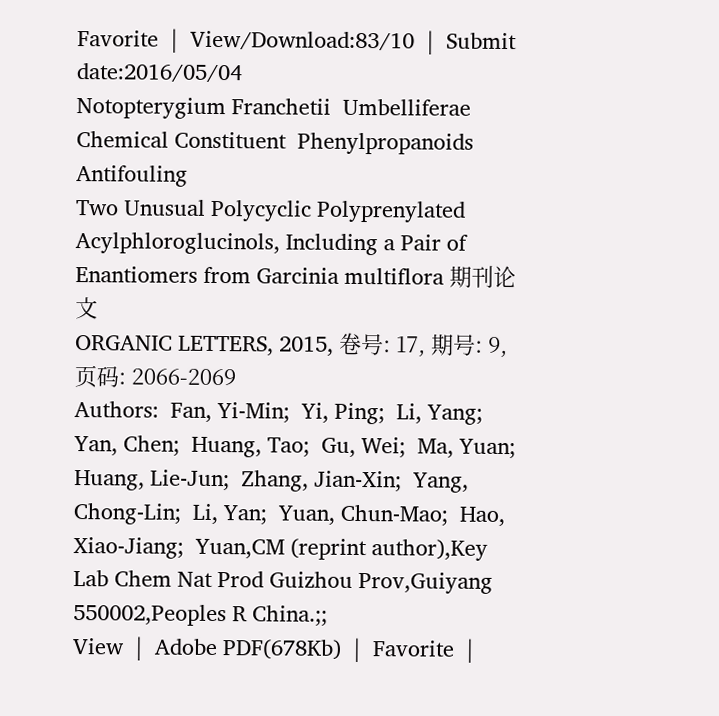Favorite  |  View/Download:83/10  |  Submit date:2016/05/04
Notopterygium Franchetii  Umbelliferae  Chemical Constituent  Phenylpropanoids  Antifouling
Two Unusual Polycyclic Polyprenylated Acylphloroglucinols, Including a Pair of Enantiomers from Garcinia multiflora 期刊论文
ORGANIC LETTERS, 2015, 卷号: 17, 期号: 9, 页码: 2066-2069
Authors:  Fan, Yi-Min;  Yi, Ping;  Li, Yang;  Yan, Chen;  Huang, Tao;  Gu, Wei;  Ma, Yuan;  Huang, Lie-Jun;  Zhang, Jian-Xin;  Yang, Chong-Lin;  Li, Yan;  Yuan, Chun-Mao;  Hao, Xiao-Jiang;  Yuan,CM (reprint author),Key Lab Chem Nat Prod Guizhou Prov,Guiyang 550002,Peoples R China.;;
View  |  Adobe PDF(678Kb)  |  Favorite  |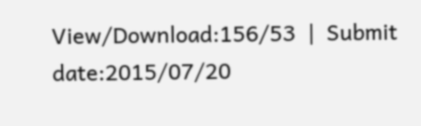View/Download:156/53  |  Submit date:2015/07/20